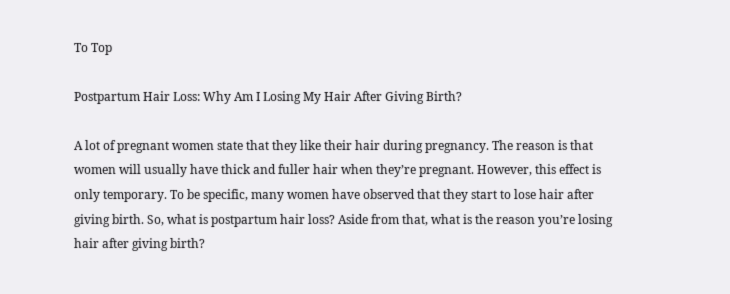To Top

Postpartum Hair Loss: Why Am I Losing My Hair After Giving Birth?

A lot of pregnant women state that they like their hair during pregnancy. The reason is that women will usually have thick and fuller hair when they’re pregnant. However, this effect is only temporary. To be specific, many women have observed that they start to lose hair after giving birth. So, what is postpartum hair loss? Aside from that, what is the reason you’re losing hair after giving birth?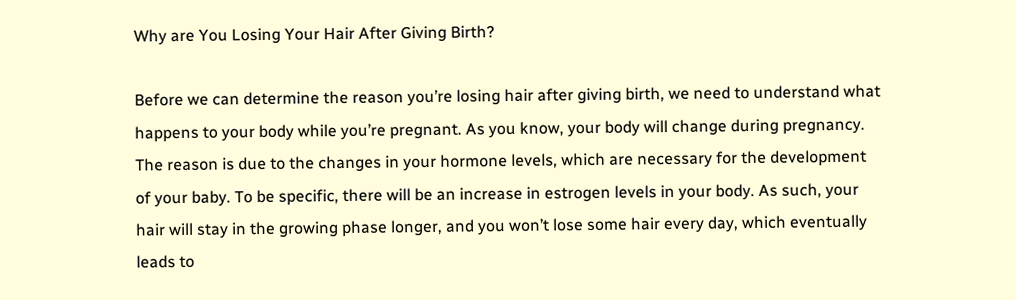Why are You Losing Your Hair After Giving Birth?

Before we can determine the reason you’re losing hair after giving birth, we need to understand what happens to your body while you’re pregnant. As you know, your body will change during pregnancy. The reason is due to the changes in your hormone levels, which are necessary for the development of your baby. To be specific, there will be an increase in estrogen levels in your body. As such, your hair will stay in the growing phase longer, and you won’t lose some hair every day, which eventually leads to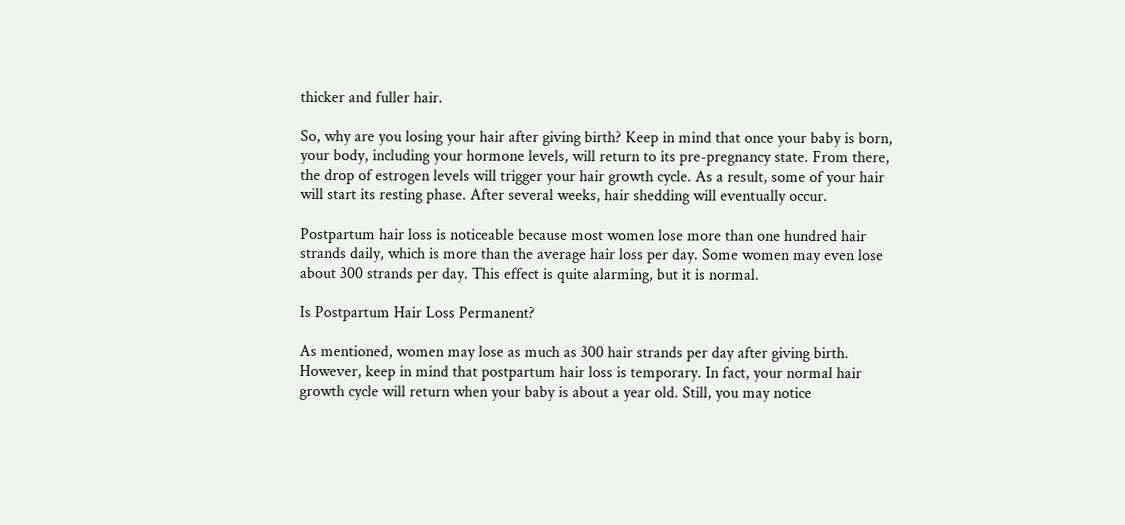thicker and fuller hair.

So, why are you losing your hair after giving birth? Keep in mind that once your baby is born, your body, including your hormone levels, will return to its pre-pregnancy state. From there, the drop of estrogen levels will trigger your hair growth cycle. As a result, some of your hair will start its resting phase. After several weeks, hair shedding will eventually occur.

Postpartum hair loss is noticeable because most women lose more than one hundred hair strands daily, which is more than the average hair loss per day. Some women may even lose about 300 strands per day. This effect is quite alarming, but it is normal.

Is Postpartum Hair Loss Permanent?

As mentioned, women may lose as much as 300 hair strands per day after giving birth. However, keep in mind that postpartum hair loss is temporary. In fact, your normal hair growth cycle will return when your baby is about a year old. Still, you may notice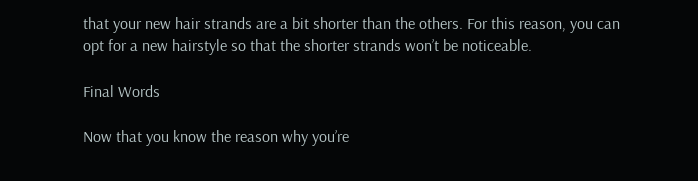that your new hair strands are a bit shorter than the others. For this reason, you can opt for a new hairstyle so that the shorter strands won’t be noticeable.

Final Words

Now that you know the reason why you’re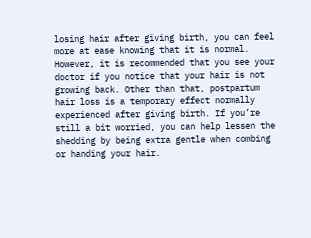losing hair after giving birth, you can feel more at ease knowing that it is normal. However, it is recommended that you see your doctor if you notice that your hair is not growing back. Other than that, postpartum hair loss is a temporary effect normally experienced after giving birth. If you’re still a bit worried, you can help lessen the shedding by being extra gentle when combing or handing your hair.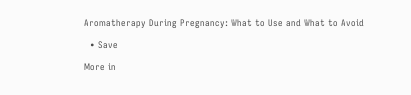Aromatherapy During Pregnancy: What to Use and What to Avoid

  • Save

More in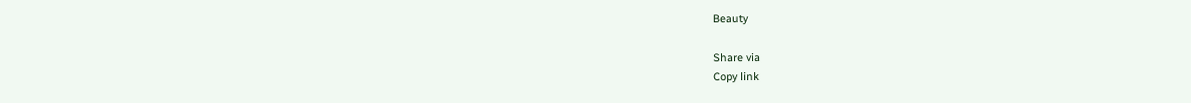Beauty

Share via
Copy link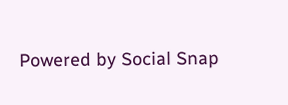Powered by Social Snap